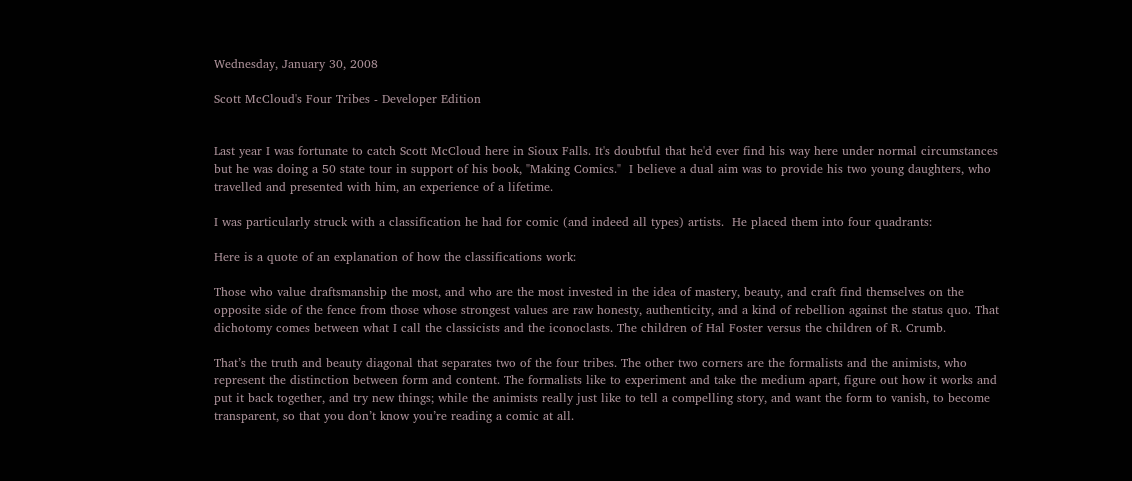Wednesday, January 30, 2008

Scott McCloud's Four Tribes - Developer Edition


Last year I was fortunate to catch Scott McCloud here in Sioux Falls. It's doubtful that he'd ever find his way here under normal circumstances but he was doing a 50 state tour in support of his book, "Making Comics."  I believe a dual aim was to provide his two young daughters, who travelled and presented with him, an experience of a lifetime.

I was particularly struck with a classification he had for comic (and indeed all types) artists.  He placed them into four quadrants:

Here is a quote of an explanation of how the classifications work:

Those who value draftsmanship the most, and who are the most invested in the idea of mastery, beauty, and craft find themselves on the opposite side of the fence from those whose strongest values are raw honesty, authenticity, and a kind of rebellion against the status quo. That dichotomy comes between what I call the classicists and the iconoclasts. The children of Hal Foster versus the children of R. Crumb.

That’s the truth and beauty diagonal that separates two of the four tribes. The other two corners are the formalists and the animists, who represent the distinction between form and content. The formalists like to experiment and take the medium apart, figure out how it works and put it back together, and try new things; while the animists really just like to tell a compelling story, and want the form to vanish, to become transparent, so that you don’t know you’re reading a comic at all.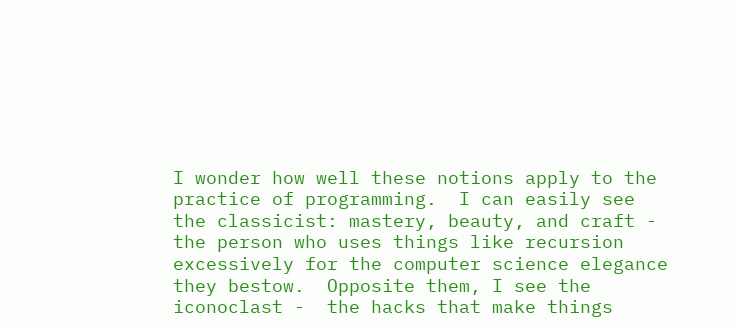I wonder how well these notions apply to the practice of programming.  I can easily see the classicist: mastery, beauty, and craft - the person who uses things like recursion excessively for the computer science elegance they bestow.  Opposite them, I see the iconoclast -  the hacks that make things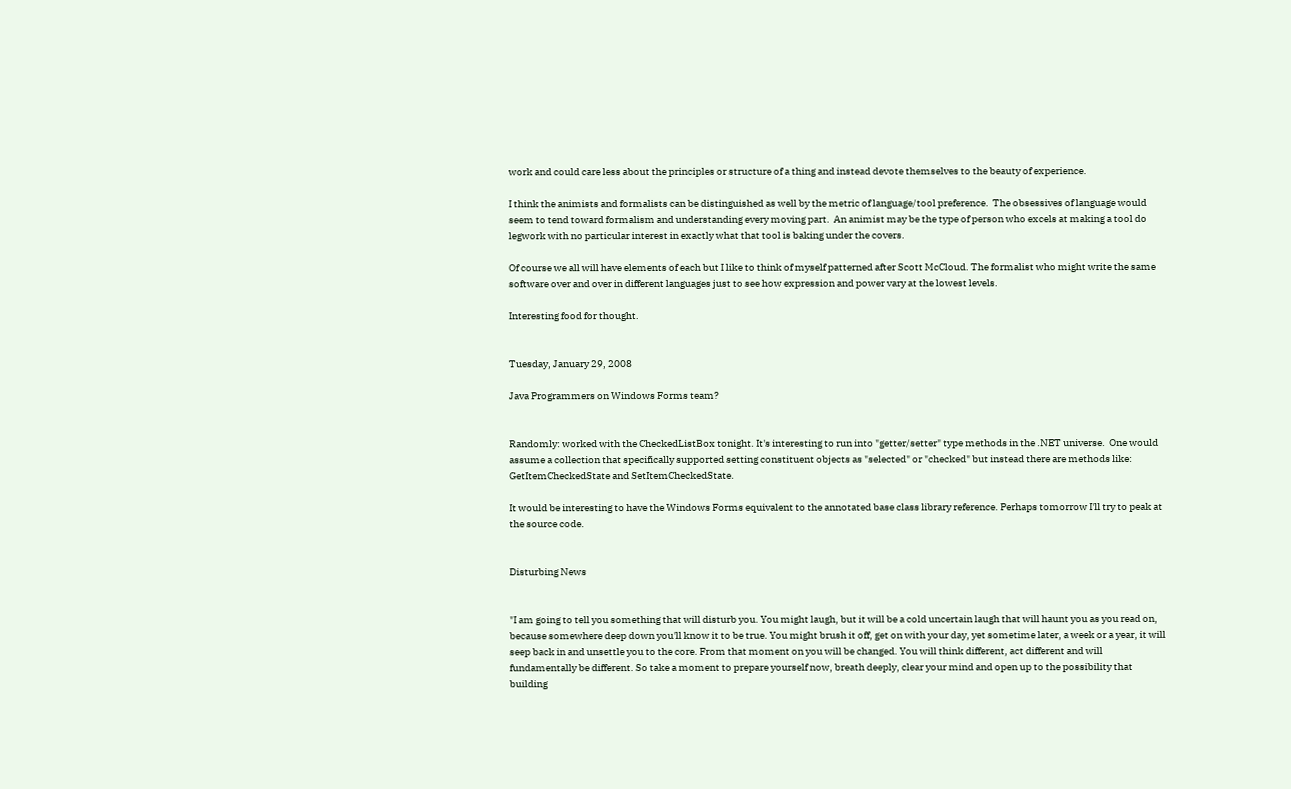work and could care less about the principles or structure of a thing and instead devote themselves to the beauty of experience.

I think the animists and formalists can be distinguished as well by the metric of language/tool preference.  The obsessives of language would seem to tend toward formalism and understanding every moving part.  An animist may be the type of person who excels at making a tool do legwork with no particular interest in exactly what that tool is baking under the covers.

Of course we all will have elements of each but I like to think of myself patterned after Scott McCloud. The formalist who might write the same software over and over in different languages just to see how expression and power vary at the lowest levels.

Interesting food for thought.


Tuesday, January 29, 2008

Java Programmers on Windows Forms team?


Randomly: worked with the CheckedListBox tonight. It's interesting to run into "getter/setter" type methods in the .NET universe.  One would assume a collection that specifically supported setting constituent objects as "selected" or "checked" but instead there are methods like: GetItemCheckedState and SetItemCheckedState.

It would be interesting to have the Windows Forms equivalent to the annotated base class library reference. Perhaps tomorrow I'll try to peak at the source code.


Disturbing News


"I am going to tell you something that will disturb you. You might laugh, but it will be a cold uncertain laugh that will haunt you as you read on, because somewhere deep down you'll know it to be true. You might brush it off, get on with your day, yet sometime later, a week or a year, it will seep back in and unsettle you to the core. From that moment on you will be changed. You will think different, act different and will fundamentally be different. So take a moment to prepare yourself now, breath deeply, clear your mind and open up to the possibility that building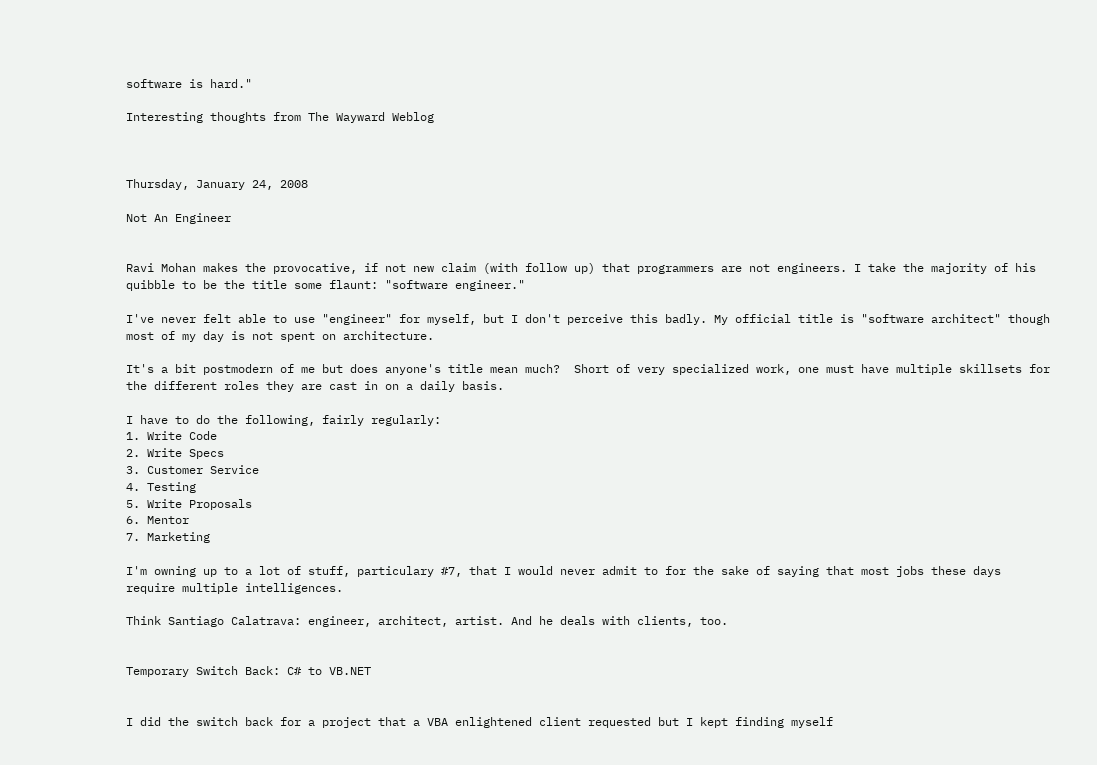software is hard."

Interesting thoughts from The Wayward Weblog



Thursday, January 24, 2008

Not An Engineer


Ravi Mohan makes the provocative, if not new claim (with follow up) that programmers are not engineers. I take the majority of his quibble to be the title some flaunt: "software engineer."

I've never felt able to use "engineer" for myself, but I don't perceive this badly. My official title is "software architect" though most of my day is not spent on architecture.

It's a bit postmodern of me but does anyone's title mean much?  Short of very specialized work, one must have multiple skillsets for the different roles they are cast in on a daily basis.

I have to do the following, fairly regularly:
1. Write Code
2. Write Specs
3. Customer Service
4. Testing
5. Write Proposals
6. Mentor
7. Marketing

I'm owning up to a lot of stuff, particulary #7, that I would never admit to for the sake of saying that most jobs these days require multiple intelligences.

Think Santiago Calatrava: engineer, architect, artist. And he deals with clients, too.


Temporary Switch Back: C# to VB.NET


I did the switch back for a project that a VBA enlightened client requested but I kept finding myself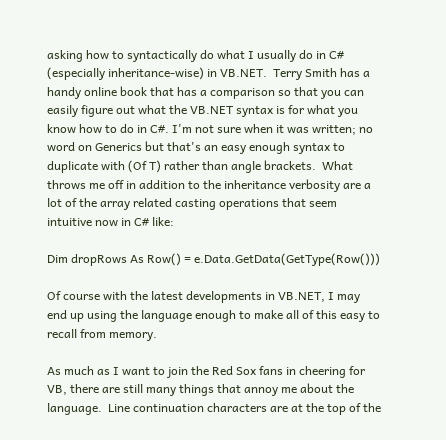asking how to syntactically do what I usually do in C# (especially inheritance-wise) in VB.NET.  Terry Smith has a handy online book that has a comparison so that you can easily figure out what the VB.NET syntax is for what you know how to do in C#. I'm not sure when it was written; no word on Generics but that's an easy enough syntax to duplicate with (Of T) rather than angle brackets.  What throws me off in addition to the inheritance verbosity are a lot of the array related casting operations that seem intuitive now in C# like:

Dim dropRows As Row() = e.Data.GetData(GetType(Row()))

Of course with the latest developments in VB.NET, I may end up using the language enough to make all of this easy to recall from memory.

As much as I want to join the Red Sox fans in cheering for VB, there are still many things that annoy me about the language.  Line continuation characters are at the top of the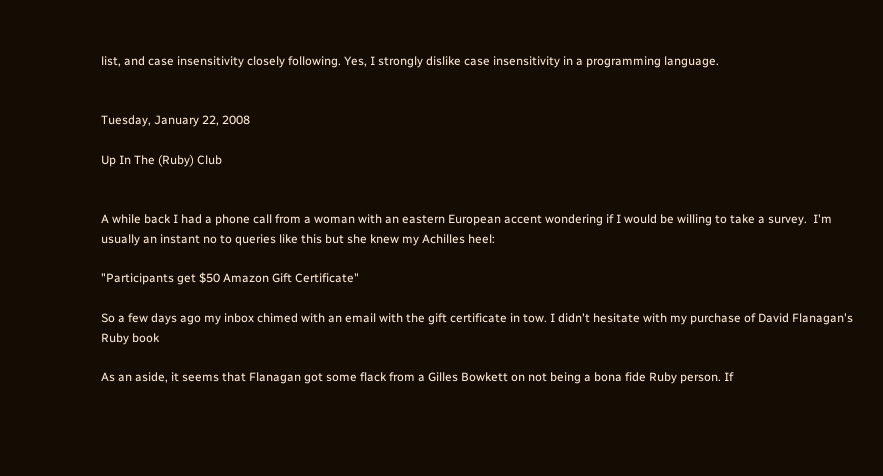list, and case insensitivity closely following. Yes, I strongly dislike case insensitivity in a programming language.


Tuesday, January 22, 2008

Up In The (Ruby) Club


A while back I had a phone call from a woman with an eastern European accent wondering if I would be willing to take a survey.  I'm usually an instant no to queries like this but she knew my Achilles heel:

"Participants get $50 Amazon Gift Certificate"

So a few days ago my inbox chimed with an email with the gift certificate in tow. I didn't hesitate with my purchase of David Flanagan's Ruby book

As an aside, it seems that Flanagan got some flack from a Gilles Bowkett on not being a bona fide Ruby person. If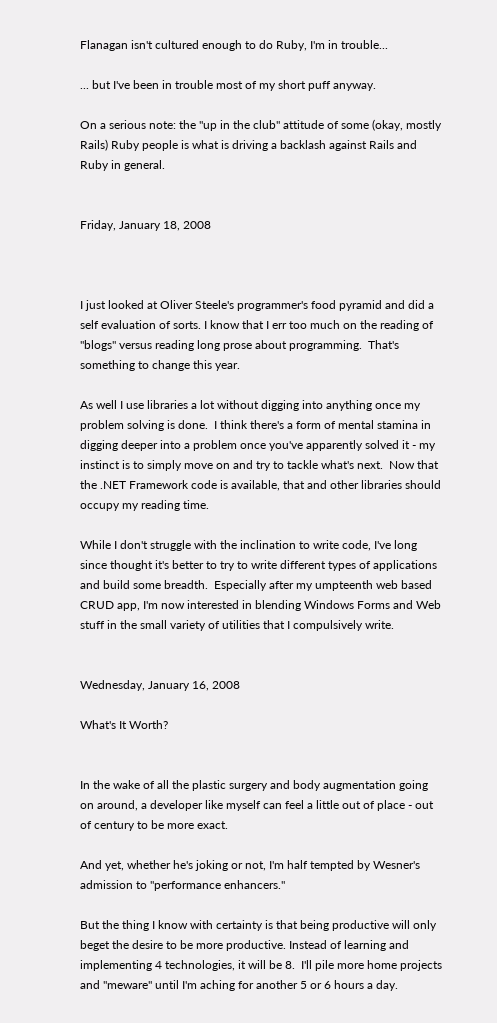Flanagan isn't cultured enough to do Ruby, I'm in trouble...

... but I've been in trouble most of my short puff anyway.

On a serious note: the "up in the club" attitude of some (okay, mostly Rails) Ruby people is what is driving a backlash against Rails and Ruby in general.


Friday, January 18, 2008



I just looked at Oliver Steele's programmer's food pyramid and did a self evaluation of sorts. I know that I err too much on the reading of "blogs" versus reading long prose about programming.  That's something to change this year.

As well I use libraries a lot without digging into anything once my problem solving is done.  I think there's a form of mental stamina in digging deeper into a problem once you've apparently solved it - my instinct is to simply move on and try to tackle what's next.  Now that the .NET Framework code is available, that and other libraries should occupy my reading time.

While I don't struggle with the inclination to write code, I've long since thought it's better to try to write different types of applications and build some breadth.  Especially after my umpteenth web based CRUD app, I'm now interested in blending Windows Forms and Web stuff in the small variety of utilities that I compulsively write.


Wednesday, January 16, 2008

What's It Worth?


In the wake of all the plastic surgery and body augmentation going on around, a developer like myself can feel a little out of place - out of century to be more exact.

And yet, whether he's joking or not, I'm half tempted by Wesner's admission to "performance enhancers."

But the thing I know with certainty is that being productive will only beget the desire to be more productive. Instead of learning and implementing 4 technologies, it will be 8.  I'll pile more home projects and "meware" until I'm aching for another 5 or 6 hours a day.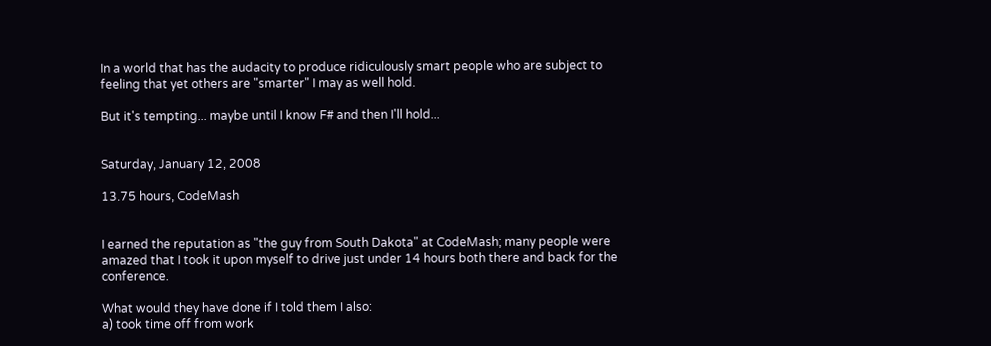In a world that has the audacity to produce ridiculously smart people who are subject to feeling that yet others are "smarter" I may as well hold.

But it's tempting... maybe until I know F# and then I'll hold...


Saturday, January 12, 2008

13.75 hours, CodeMash


I earned the reputation as "the guy from South Dakota" at CodeMash; many people were amazed that I took it upon myself to drive just under 14 hours both there and back for the conference.

What would they have done if I told them I also:
a) took time off from work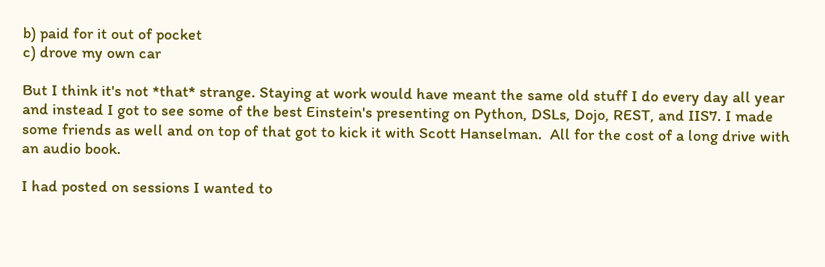b) paid for it out of pocket
c) drove my own car

But I think it's not *that* strange. Staying at work would have meant the same old stuff I do every day all year and instead I got to see some of the best Einstein's presenting on Python, DSLs, Dojo, REST, and IIS7. I made some friends as well and on top of that got to kick it with Scott Hanselman.  All for the cost of a long drive with an audio book.

I had posted on sessions I wanted to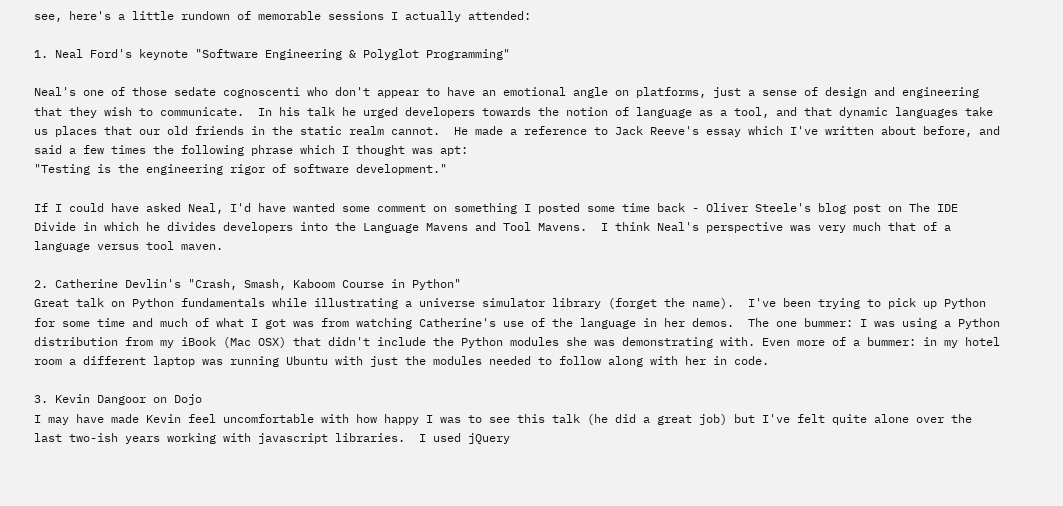see, here's a little rundown of memorable sessions I actually attended:

1. Neal Ford's keynote "Software Engineering & Polyglot Programming"

Neal's one of those sedate cognoscenti who don't appear to have an emotional angle on platforms, just a sense of design and engineering that they wish to communicate.  In his talk he urged developers towards the notion of language as a tool, and that dynamic languages take us places that our old friends in the static realm cannot.  He made a reference to Jack Reeve's essay which I've written about before, and said a few times the following phrase which I thought was apt:
"Testing is the engineering rigor of software development."

If I could have asked Neal, I'd have wanted some comment on something I posted some time back - Oliver Steele's blog post on The IDE Divide in which he divides developers into the Language Mavens and Tool Mavens.  I think Neal's perspective was very much that of a language versus tool maven.

2. Catherine Devlin's "Crash, Smash, Kaboom Course in Python"
Great talk on Python fundamentals while illustrating a universe simulator library (forget the name).  I've been trying to pick up Python for some time and much of what I got was from watching Catherine's use of the language in her demos.  The one bummer: I was using a Python distribution from my iBook (Mac OSX) that didn't include the Python modules she was demonstrating with. Even more of a bummer: in my hotel room a different laptop was running Ubuntu with just the modules needed to follow along with her in code.

3. Kevin Dangoor on Dojo
I may have made Kevin feel uncomfortable with how happy I was to see this talk (he did a great job) but I've felt quite alone over the last two-ish years working with javascript libraries.  I used jQuery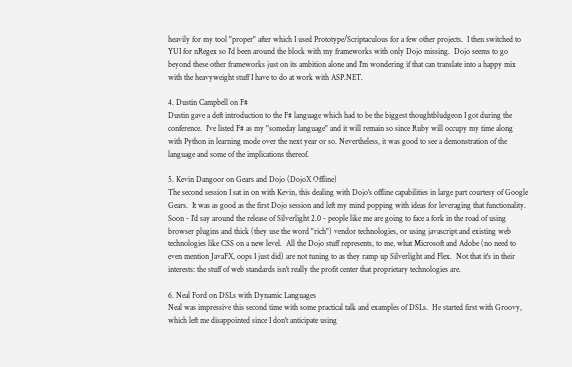heavily for my tool "proper" after which I used Prototype/Scriptaculous for a few other projects.  I then switched to YUI for nRegex so I'd been around the block with my frameworks with only Dojo missing.  Dojo seems to go beyond these other frameworks just on its ambition alone and I'm wondering if that can translate into a happy mix with the heavyweight stuff I have to do at work with ASP.NET.

4. Dustin Campbell on F#
Dustin gave a deft introduction to the F# language which had to be the biggest thoughtbludgeon I got during the conference.  I've listed F# as my "someday language" and it will remain so since Ruby will occupy my time along with Python in learning mode over the next year or so. Nevertheless, it was good to see a demonstration of the language and some of the implications thereof.

5. Kevin Dangoor on Gears and Dojo (DojoX Offline)
The second session I sat in on with Kevin, this dealing with Dojo's offline capabilities in large part courtesy of Google Gears.  It was as good as the first Dojo session and left my mind popping with ideas for leveraging that functionality.
Soon - I'd say around the release of Silverlight 2.0 - people like me are going to face a fork in the road of using browser plugins and thick (they use the word "rich") vendor technologies, or using javascript and existing web technologies like CSS on a new level.  All the Dojo stuff represents, to me, what Microsoft and Adobe (no need to even mention JavaFX, oops I just did) are not tuning to as they ramp up Silverlight and Flex.  Not that it's in their interests: the stuff of web standards isn't really the profit center that proprietary technologies are.

6. Neal Ford on DSLs with Dynamic Languages
Neal was impressive this second time with some practical talk and examples of DSLs.  He started first with Groovy, which left me disappointed since I don't anticipate using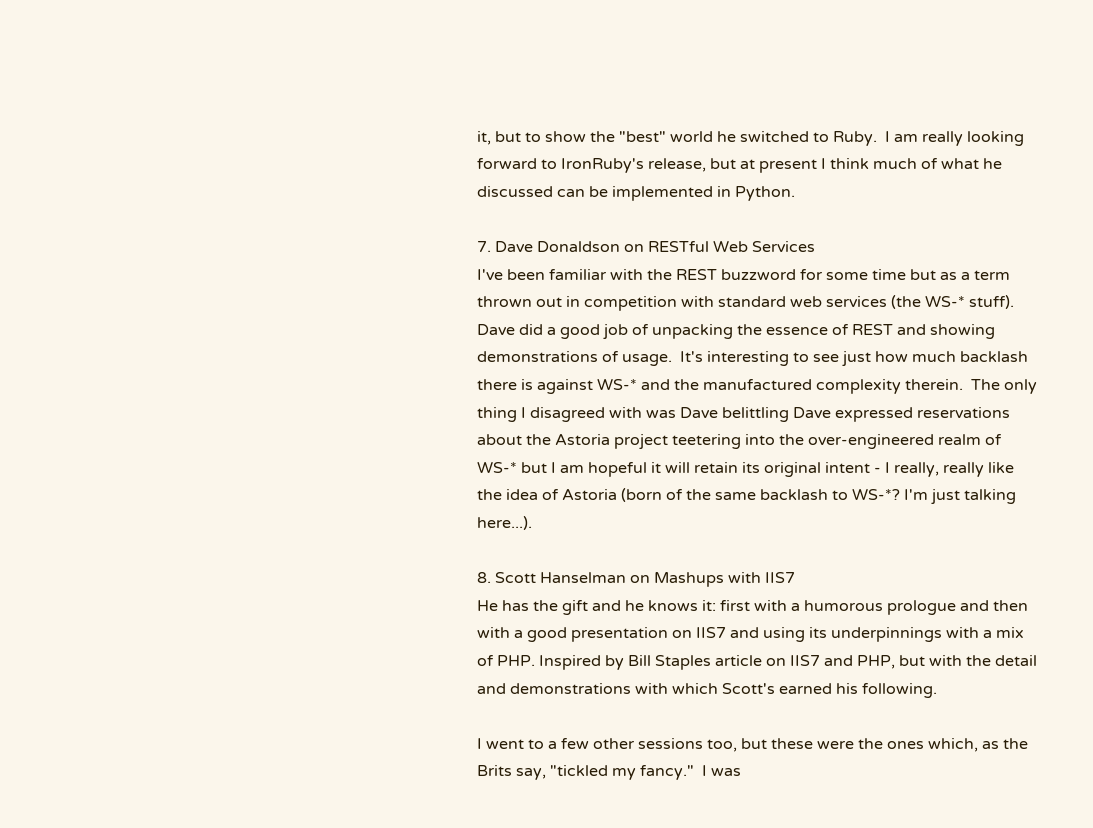it, but to show the "best" world he switched to Ruby.  I am really looking forward to IronRuby's release, but at present I think much of what he discussed can be implemented in Python.

7. Dave Donaldson on RESTful Web Services
I've been familiar with the REST buzzword for some time but as a term thrown out in competition with standard web services (the WS-* stuff).  Dave did a good job of unpacking the essence of REST and showing demonstrations of usage.  It's interesting to see just how much backlash there is against WS-* and the manufactured complexity therein.  The only thing I disagreed with was Dave belittling Dave expressed reservations about the Astoria project teetering into the over-engineered realm of WS-* but I am hopeful it will retain its original intent - I really, really like the idea of Astoria (born of the same backlash to WS-*? I'm just talking here...).

8. Scott Hanselman on Mashups with IIS7
He has the gift and he knows it: first with a humorous prologue and then with a good presentation on IIS7 and using its underpinnings with a mix of PHP. Inspired by Bill Staples article on IIS7 and PHP, but with the detail and demonstrations with which Scott's earned his following.

I went to a few other sessions too, but these were the ones which, as the Brits say, "tickled my fancy."  I was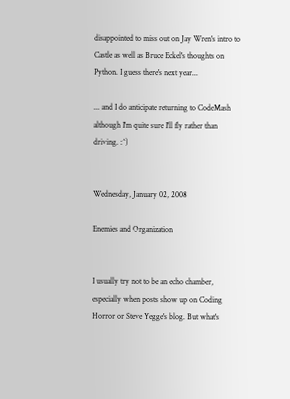disappointed to miss out on Jay Wren's intro to Castle as well as Bruce Eckel's thoughts on Python. I guess there's next year...

... and I do anticipate returning to CodeMash although I'm quite sure I'll fly rather than driving. :^)


Wednesday, January 02, 2008

Enemies and Organization


I usually try not to be an echo chamber, especially when posts show up on Coding Horror or Steve Yegge's blog. But what's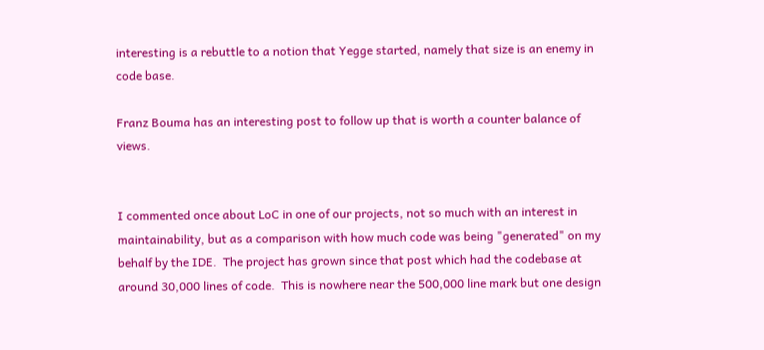interesting is a rebuttle to a notion that Yegge started, namely that size is an enemy in code base.

Franz Bouma has an interesting post to follow up that is worth a counter balance of views.


I commented once about LoC in one of our projects, not so much with an interest in maintainability, but as a comparison with how much code was being "generated" on my behalf by the IDE.  The project has grown since that post which had the codebase at around 30,000 lines of code.  This is nowhere near the 500,000 line mark but one design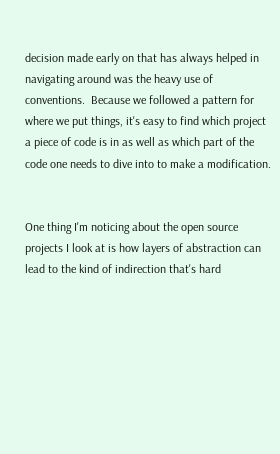decision made early on that has always helped in navigating around was the heavy use of conventions.  Because we followed a pattern for where we put things, it's easy to find which project a piece of code is in as well as which part of the code one needs to dive into to make a modification.


One thing I'm noticing about the open source projects I look at is how layers of abstraction can lead to the kind of indirection that's hard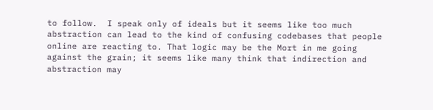to follow.  I speak only of ideals but it seems like too much abstraction can lead to the kind of confusing codebases that people online are reacting to. That logic may be the Mort in me going against the grain; it seems like many think that indirection and abstraction may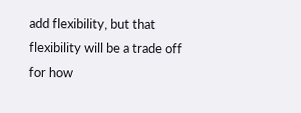add flexibility, but that flexibility will be a trade off for how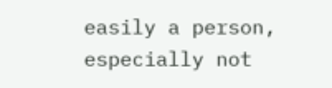easily a person, especially not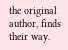the original author, finds their way.